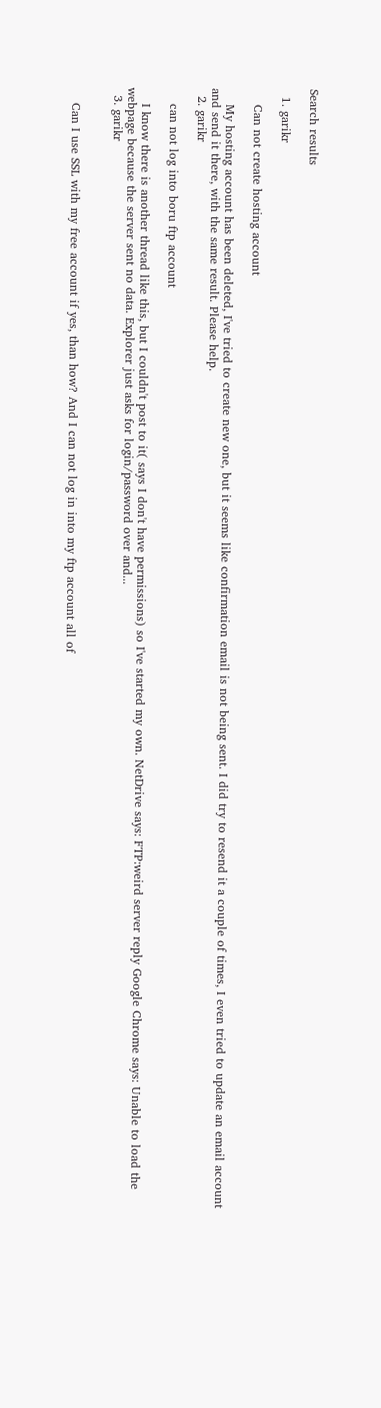Search results

  1. garikr

    Can not create hosting account

    My hosting account has been deleted, I've tried to create new one, but it seems like confirmation email is not being sent. I did try to resend it a couple of times, I even tried to update an email account and send it there, with the same result. Please help.
  2. garikr

    can not log into boru ftp account

    I know there is another thread like this, but I couldn't post to it( says I don't have permissions) so I've started my own. NetDrive says: FTP:weird server reply Google Chrome says: Unable to load the webpage because the server sent no data. Explorer just asks for login/password over and...
  3. garikr


    Can I use SSL with my free account if yes, than how? And I can not log in into my ftp account all of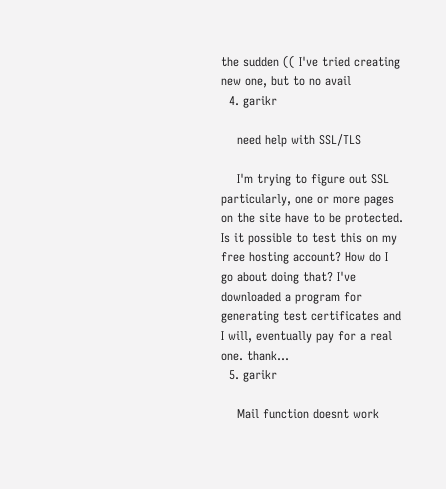the sudden (( I've tried creating new one, but to no avail
  4. garikr

    need help with SSL/TLS

    I'm trying to figure out SSL particularly, one or more pages on the site have to be protected. Is it possible to test this on my free hosting account? How do I go about doing that? I've downloaded a program for generating test certificates and I will, eventually pay for a real one. thank...
  5. garikr

    Mail function doesnt work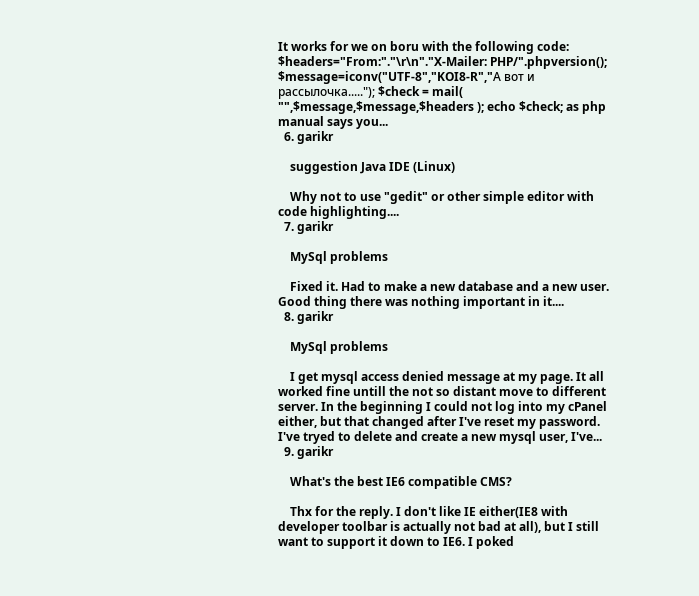It works for we on boru with the following code: $headers="From:"."\r\n"."X-Mailer: PHP/".phpversion(); $message=iconv("UTF-8","KOI8-R","А вот и рассылочка....."); $check = mail( "",$message,$message,$headers ); echo $check; as php manual says you...
  6. garikr

    suggestion Java IDE (Linux)

    Why not to use "gedit" or other simple editor with code highlighting....
  7. garikr

    MySql problems

    Fixed it. Had to make a new database and a new user. Good thing there was nothing important in it....
  8. garikr

    MySql problems

    I get mysql access denied message at my page. It all worked fine untill the not so distant move to different server. In the beginning I could not log into my cPanel either, but that changed after I've reset my password. I've tryed to delete and create a new mysql user, I've...
  9. garikr

    What's the best IE6 compatible CMS?

    Thx for the reply. I don't like IE either(IE8 with developer toolbar is actually not bad at all), but I still want to support it down to IE6. I poked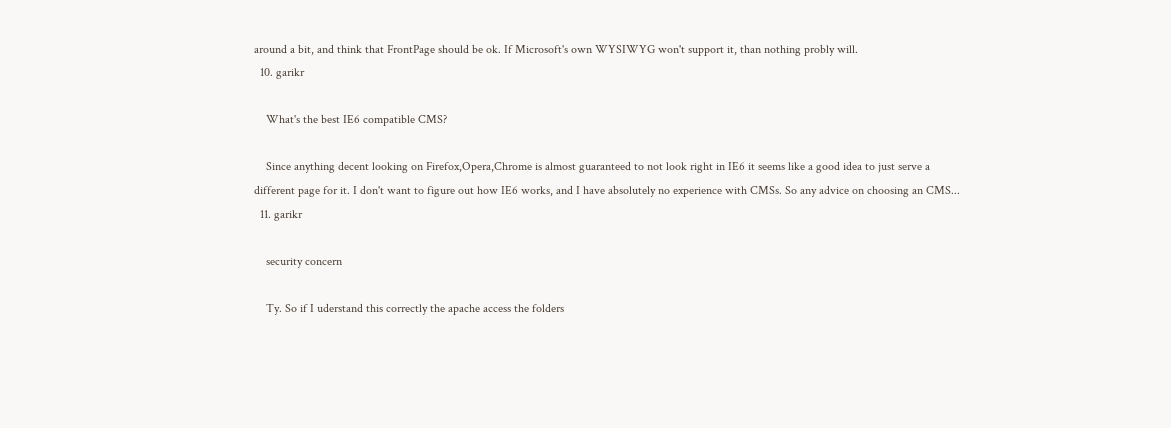around a bit, and think that FrontPage should be ok. If Microsoft's own WYSIWYG won't support it, than nothing probly will.
  10. garikr

    What's the best IE6 compatible CMS?

    Since anything decent looking on Firefox,Opera,Chrome is almost guaranteed to not look right in IE6 it seems like a good idea to just serve a different page for it. I don't want to figure out how IE6 works, and I have absolutely no experience with CMSs. So any advice on choosing an CMS...
  11. garikr

    security concern

    Ty. So if I uderstand this correctly the apache access the folders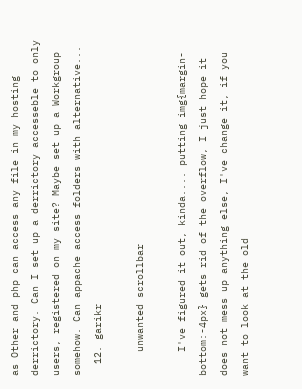as Other and php can access any file in my hosting derrictory. Can I set up a derrictory accesseble to only users, registered on my site? Maybe set up a Workgroup somehow. Can appache access folders with alternative...
  12. garikr

    unwanted scrollbar

    I've figured it out, kinda.... putting img{margin-bottom:-4px} gets rid of the overflow, I just hope it does not mess up anything else, I've change it, if you want to look at the old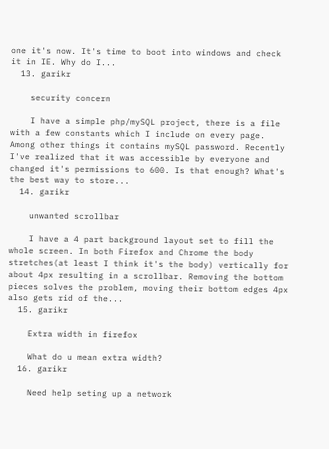one it's now. It's time to boot into windows and check it in IE. Why do I...
  13. garikr

    security concern

    I have a simple php/mySQL project, there is a file with a few constants which I include on every page. Among other things it contains mySQL password. Recently I've realized that it was accessible by everyone and changed it's permissions to 600. Is that enough? What's the best way to store...
  14. garikr

    unwanted scrollbar

    I have a 4 part background layout set to fill the whole screen. In both Firefox and Chrome the body stretches(at least I think it's the body) vertically for about 4px resulting in a scrollbar. Removing the bottom pieces solves the problem, moving their bottom edges 4px also gets rid of the...
  15. garikr

    Extra width in firefox

    What do u mean extra width?
  16. garikr

    Need help seting up a network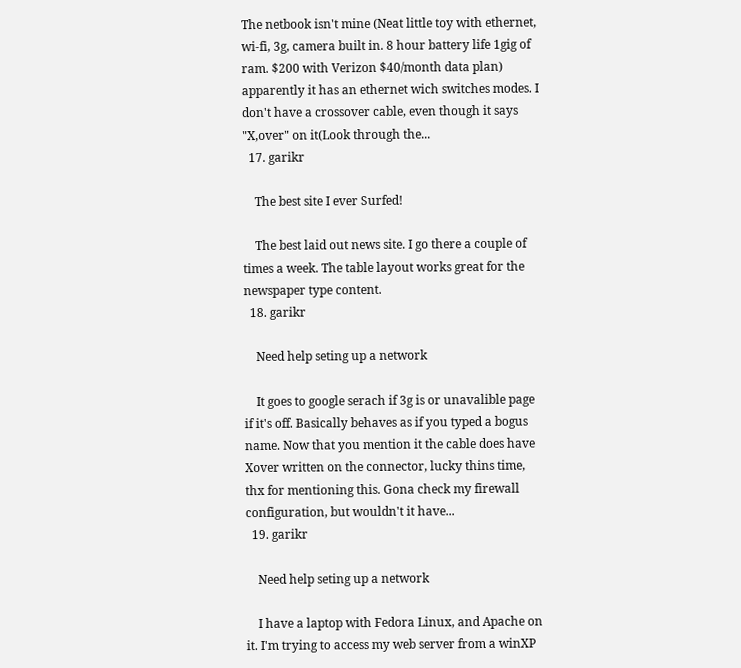The netbook isn't mine (Neat little toy with ethernet, wi-fi, 3g, camera built in. 8 hour battery life 1gig of ram. $200 with Verizon $40/month data plan) apparently it has an ethernet wich switches modes. I don't have a crossover cable, even though it says "X,over" on it(Look through the...
  17. garikr

    The best site I ever Surfed!

    The best laid out news site. I go there a couple of times a week. The table layout works great for the newspaper type content.
  18. garikr

    Need help seting up a network

    It goes to google serach if 3g is or unavalible page if it's off. Basically behaves as if you typed a bogus name. Now that you mention it the cable does have Xover written on the connector, lucky thins time, thx for mentioning this. Gona check my firewall configuration, but wouldn't it have...
  19. garikr

    Need help seting up a network

    I have a laptop with Fedora Linux, and Apache on it. I'm trying to access my web server from a winXP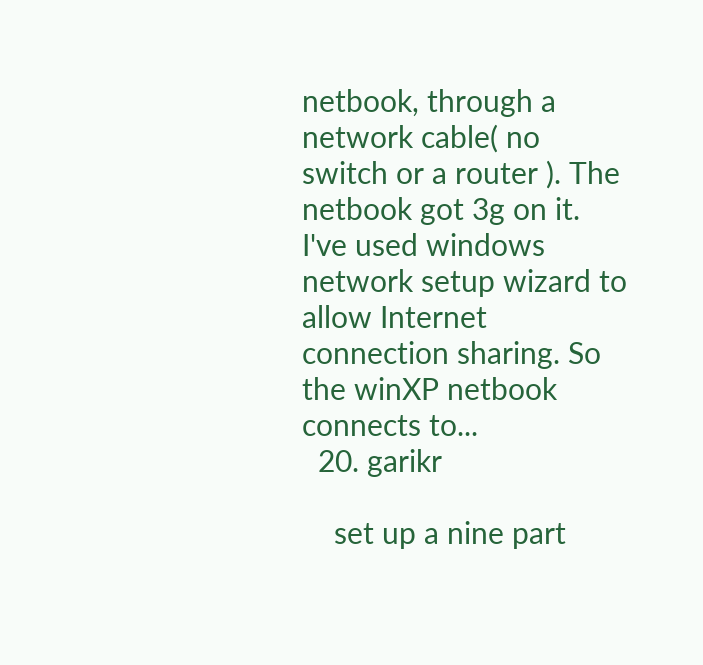netbook, through a network cable( no switch or a router ). The netbook got 3g on it. I've used windows network setup wizard to allow Internet connection sharing. So the winXP netbook connects to...
  20. garikr

    set up a nine part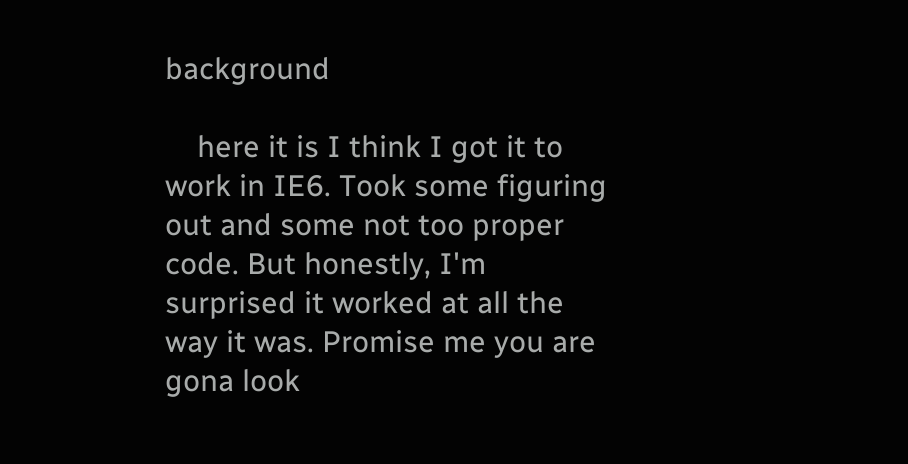background

    here it is I think I got it to work in IE6. Took some figuring out and some not too proper code. But honestly, I'm surprised it worked at all the way it was. Promise me you are gona look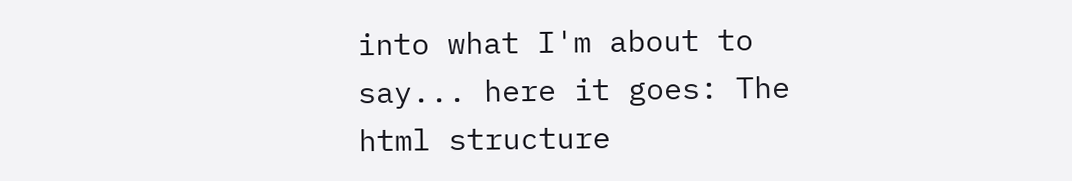into what I'm about to say... here it goes: The html structure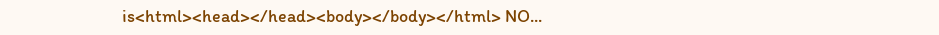is<html><head></head><body></body></html> NO...